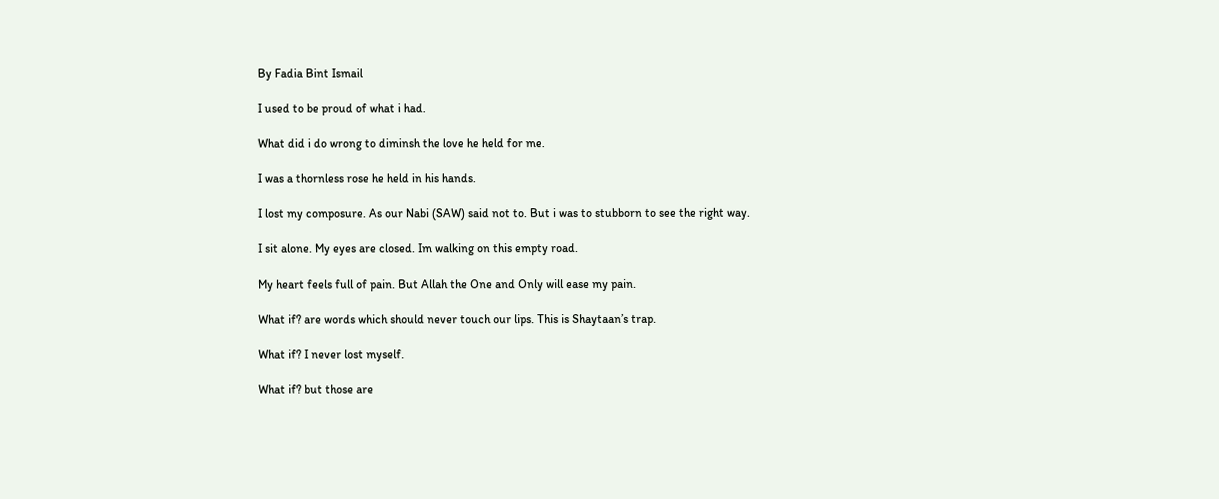By Fadia Bint Ismail

I used to be proud of what i had.

What did i do wrong to diminsh the love he held for me.

I was a thornless rose he held in his hands.

I lost my composure. As our Nabi (SAW) said not to. But i was to stubborn to see the right way.

I sit alone. My eyes are closed. Im walking on this empty road.

My heart feels full of pain. But Allah the One and Only will ease my pain.

What if? are words which should never touch our lips. This is Shaytaan’s trap.

What if? I never lost myself.

What if? but those are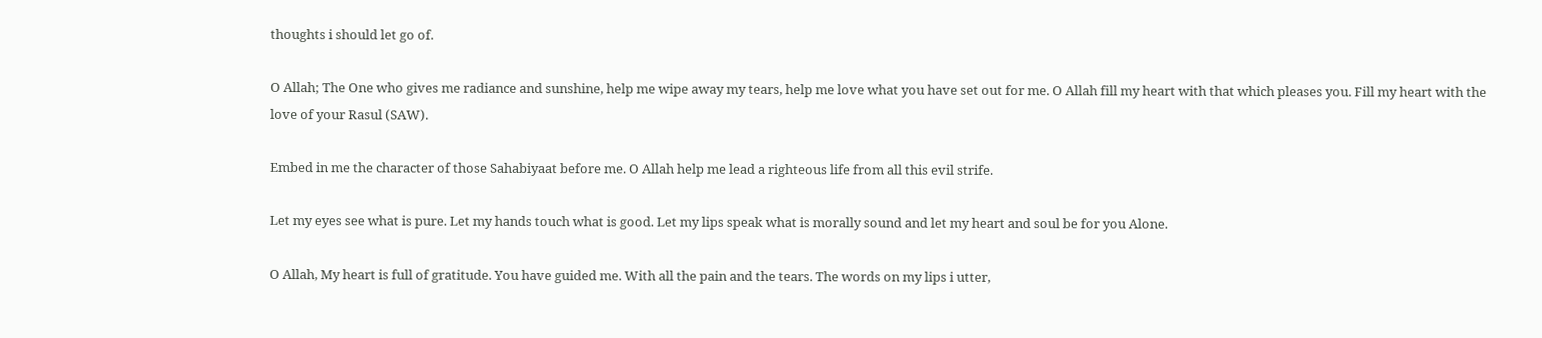thoughts i should let go of.

O Allah; The One who gives me radiance and sunshine, help me wipe away my tears, help me love what you have set out for me. O Allah fill my heart with that which pleases you. Fill my heart with the love of your Rasul (SAW).

Embed in me the character of those Sahabiyaat before me. O Allah help me lead a righteous life from all this evil strife.

Let my eyes see what is pure. Let my hands touch what is good. Let my lips speak what is morally sound and let my heart and soul be for you Alone.

O Allah, My heart is full of gratitude. You have guided me. With all the pain and the tears. The words on my lips i utter,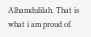Alhamdulilah. That is what i am proud of.